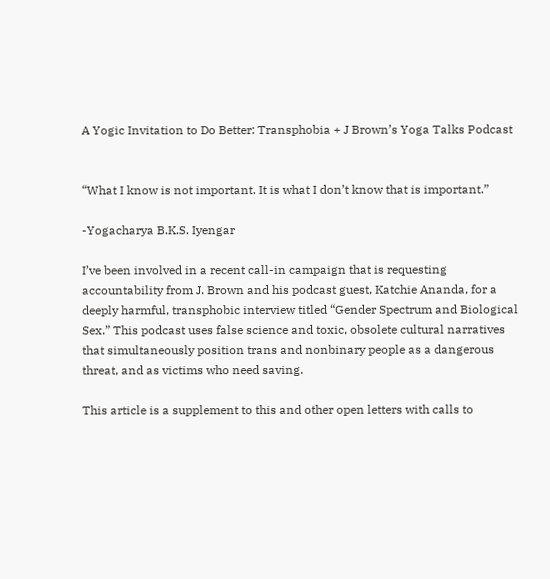A Yogic Invitation to Do Better: Transphobia + J Brown’s Yoga Talks Podcast


“What I know is not important. It is what I don’t know that is important.”

-Yogacharya B.K.S. Iyengar

I’ve been involved in a recent call-in campaign that is requesting accountability from J. Brown and his podcast guest, Katchie Ananda, for a deeply harmful, transphobic interview titled “Gender Spectrum and Biological Sex.” This podcast uses false science and toxic, obsolete cultural narratives that simultaneously position trans and nonbinary people as a dangerous threat, and as victims who need saving.

This article is a supplement to this and other open letters with calls to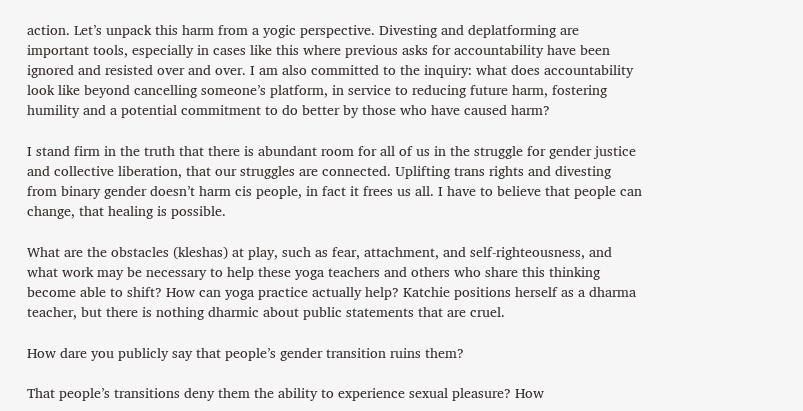action. Let’s unpack this harm from a yogic perspective. Divesting and deplatforming are important tools, especially in cases like this where previous asks for accountability have been ignored and resisted over and over. I am also committed to the inquiry: what does accountability look like beyond cancelling someone’s platform, in service to reducing future harm, fostering humility and a potential commitment to do better by those who have caused harm?

I stand firm in the truth that there is abundant room for all of us in the struggle for gender justice and collective liberation, that our struggles are connected. Uplifting trans rights and divesting from binary gender doesn’t harm cis people, in fact it frees us all. I have to believe that people can change, that healing is possible.

What are the obstacles (kleshas) at play, such as fear, attachment, and self-righteousness, and what work may be necessary to help these yoga teachers and others who share this thinking become able to shift? How can yoga practice actually help? Katchie positions herself as a dharma teacher, but there is nothing dharmic about public statements that are cruel.

How dare you publicly say that people’s gender transition ruins them?

That people’s transitions deny them the ability to experience sexual pleasure? How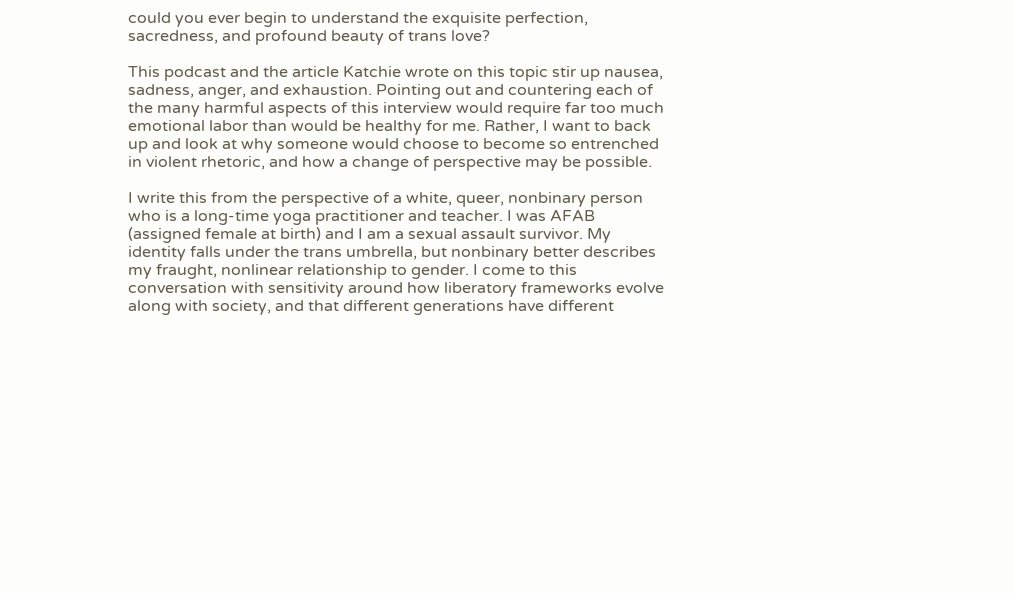could you ever begin to understand the exquisite perfection, sacredness, and profound beauty of trans love?

This podcast and the article Katchie wrote on this topic stir up nausea, sadness, anger, and exhaustion. Pointing out and countering each of the many harmful aspects of this interview would require far too much emotional labor than would be healthy for me. Rather, I want to back up and look at why someone would choose to become so entrenched in violent rhetoric, and how a change of perspective may be possible.

I write this from the perspective of a white, queer, nonbinary person who is a long-time yoga practitioner and teacher. I was AFAB (assigned female at birth) and I am a sexual assault survivor. My identity falls under the trans umbrella, but nonbinary better describes my fraught, nonlinear relationship to gender. I come to this conversation with sensitivity around how liberatory frameworks evolve along with society, and that different generations have different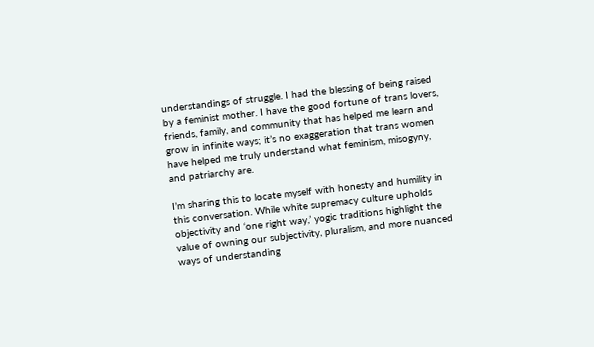understandings of struggle. I had the blessing of being raised by a feminist mother. I have the good fortune of trans lovers, friends, family, and community that has helped me learn and grow in infinite ways; it’s no exaggeration that trans women have helped me truly understand what feminism, misogyny, and patriarchy are.

I’m sharing this to locate myself with honesty and humility in this conversation. While white supremacy culture upholds objectivity and ‘one right way,’ yogic traditions highlight the value of owning our subjectivity, pluralism, and more nuanced ways of understanding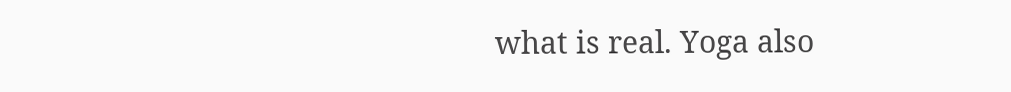what is real. Yoga also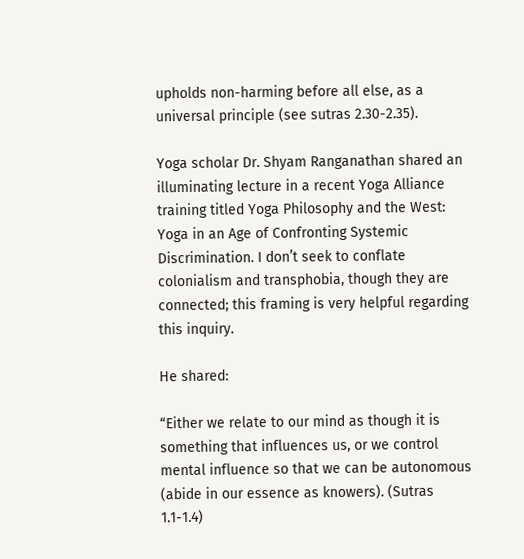upholds non-harming before all else, as a universal principle (see sutras 2.30-2.35).

Yoga scholar Dr. Shyam Ranganathan shared an illuminating lecture in a recent Yoga Alliance training titled Yoga Philosophy and the West: Yoga in an Age of Confronting Systemic Discrimination. I don’t seek to conflate colonialism and transphobia, though they are connected; this framing is very helpful regarding this inquiry.

He shared:

“Either we relate to our mind as though it is something that influences us, or we control mental influence so that we can be autonomous (abide in our essence as knowers). (Sutras 1.1-1.4)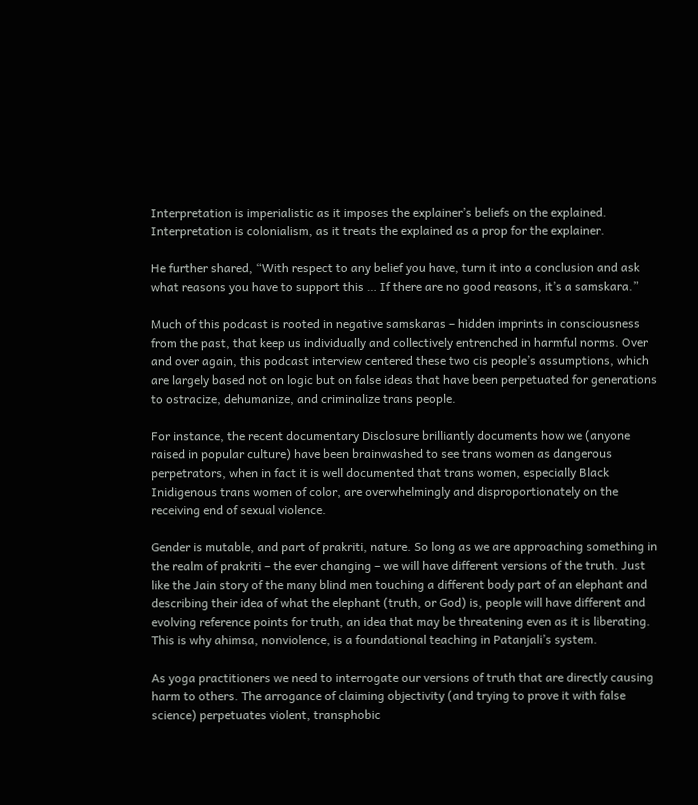Interpretation is imperialistic as it imposes the explainer’s beliefs on the explained. Interpretation is colonialism, as it treats the explained as a prop for the explainer.

He further shared, “With respect to any belief you have, turn it into a conclusion and ask what reasons you have to support this … If there are no good reasons, it’s a samskara.”

Much of this podcast is rooted in negative samskaras – hidden imprints in consciousness from the past, that keep us individually and collectively entrenched in harmful norms. Over and over again, this podcast interview centered these two cis people’s assumptions, which are largely based not on logic but on false ideas that have been perpetuated for generations to ostracize, dehumanize, and criminalize trans people.

For instance, the recent documentary Disclosure brilliantly documents how we (anyone raised in popular culture) have been brainwashed to see trans women as dangerous perpetrators, when in fact it is well documented that trans women, especially Black Inidigenous trans women of color, are overwhelmingly and disproportionately on the receiving end of sexual violence.

Gender is mutable, and part of prakriti, nature. So long as we are approaching something in the realm of prakriti – the ever changing – we will have different versions of the truth. Just like the Jain story of the many blind men touching a different body part of an elephant and describing their idea of what the elephant (truth, or God) is, people will have different and evolving reference points for truth, an idea that may be threatening even as it is liberating. This is why ahimsa, nonviolence, is a foundational teaching in Patanjali’s system.

As yoga practitioners we need to interrogate our versions of truth that are directly causing harm to others. The arrogance of claiming objectivity (and trying to prove it with false science) perpetuates violent, transphobic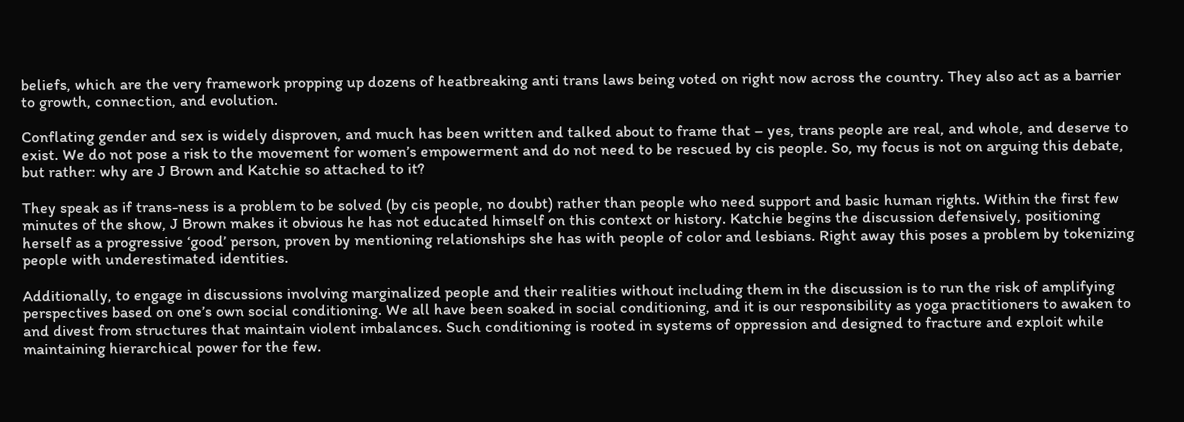beliefs, which are the very framework propping up dozens of heatbreaking anti trans laws being voted on right now across the country. They also act as a barrier to growth, connection, and evolution.

Conflating gender and sex is widely disproven, and much has been written and talked about to frame that – yes, trans people are real, and whole, and deserve to exist. We do not pose a risk to the movement for women’s empowerment and do not need to be rescued by cis people. So, my focus is not on arguing this debate, but rather: why are J Brown and Katchie so attached to it?

They speak as if trans-ness is a problem to be solved (by cis people, no doubt) rather than people who need support and basic human rights. Within the first few minutes of the show, J Brown makes it obvious he has not educated himself on this context or history. Katchie begins the discussion defensively, positioning herself as a progressive ‘good’ person, proven by mentioning relationships she has with people of color and lesbians. Right away this poses a problem by tokenizing people with underestimated identities.

Additionally, to engage in discussions involving marginalized people and their realities without including them in the discussion is to run the risk of amplifying perspectives based on one’s own social conditioning. We all have been soaked in social conditioning, and it is our responsibility as yoga practitioners to awaken to and divest from structures that maintain violent imbalances. Such conditioning is rooted in systems of oppression and designed to fracture and exploit while maintaining hierarchical power for the few.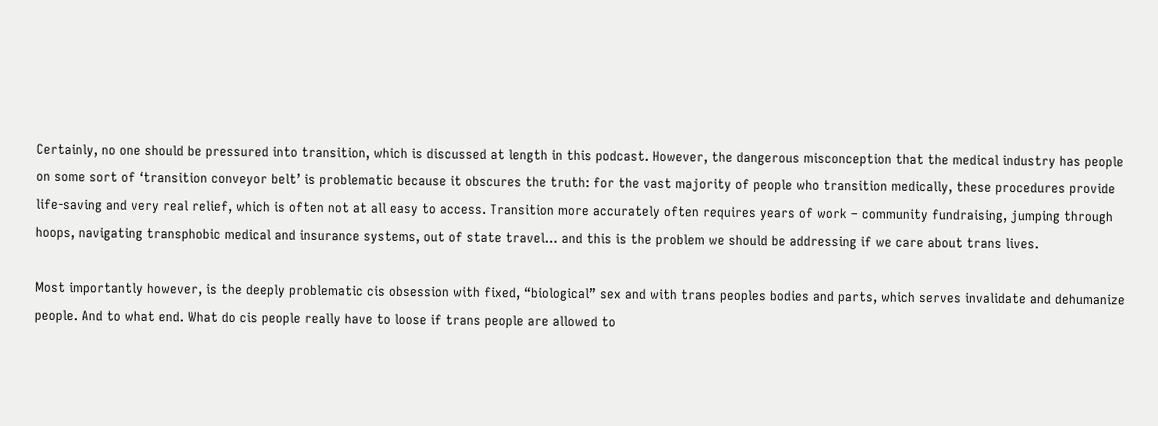Certainly, no one should be pressured into transition, which is discussed at length in this podcast. However, the dangerous misconception that the medical industry has people on some sort of ‘transition conveyor belt’ is problematic because it obscures the truth: for the vast majority of people who transition medically, these procedures provide life-saving and very real relief, which is often not at all easy to access. Transition more accurately often requires years of work – community fundraising, jumping through hoops, navigating transphobic medical and insurance systems, out of state travel… and this is the problem we should be addressing if we care about trans lives.

Most importantly however, is the deeply problematic cis obsession with fixed, “biological” sex and with trans peoples bodies and parts, which serves invalidate and dehumanize people. And to what end. What do cis people really have to loose if trans people are allowed to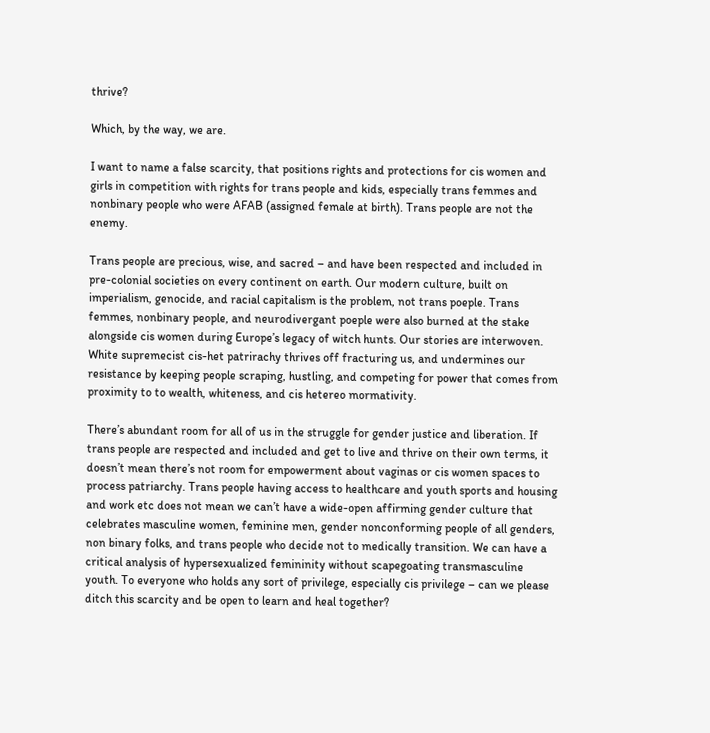thrive?

Which, by the way, we are.

I want to name a false scarcity, that positions rights and protections for cis women and girls in competition with rights for trans people and kids, especially trans femmes and nonbinary people who were AFAB (assigned female at birth). Trans people are not the enemy.

Trans people are precious, wise, and sacred – and have been respected and included in pre-colonial societies on every continent on earth. Our modern culture, built on imperialism, genocide, and racial capitalism is the problem, not trans poeple. Trans femmes, nonbinary people, and neurodivergant poeple were also burned at the stake alongside cis women during Europe’s legacy of witch hunts. Our stories are interwoven. White supremecist cis-het patrirachy thrives off fracturing us, and undermines our resistance by keeping people scraping, hustling, and competing for power that comes from proximity to to wealth, whiteness, and cis hetereo mormativity.

There’s abundant room for all of us in the struggle for gender justice and liberation. If trans people are respected and included and get to live and thrive on their own terms, it doesn’t mean there’s not room for empowerment about vaginas or cis women spaces to process patriarchy. Trans people having access to healthcare and youth sports and housing and work etc does not mean we can’t have a wide-open affirming gender culture that celebrates masculine women, feminine men, gender nonconforming people of all genders, non binary folks, and trans people who decide not to medically transition. We can have a critical analysis of hypersexualized femininity without scapegoating transmasculine youth. To everyone who holds any sort of privilege, especially cis privilege – can we please ditch this scarcity and be open to learn and heal together?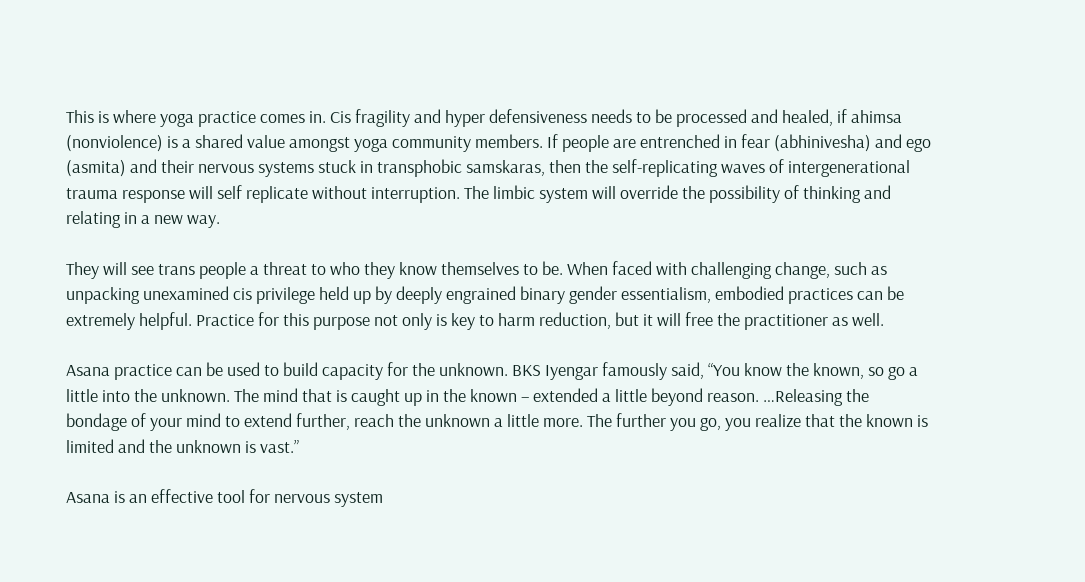This is where yoga practice comes in. Cis fragility and hyper defensiveness needs to be processed and healed, if ahimsa (nonviolence) is a shared value amongst yoga community members. If people are entrenched in fear (abhinivesha) and ego (asmita) and their nervous systems stuck in transphobic samskaras, then the self-replicating waves of intergenerational trauma response will self replicate without interruption. The limbic system will override the possibility of thinking and relating in a new way.

They will see trans people a threat to who they know themselves to be. When faced with challenging change, such as unpacking unexamined cis privilege held up by deeply engrained binary gender essentialism, embodied practices can be extremely helpful. Practice for this purpose not only is key to harm reduction, but it will free the practitioner as well.

Asana practice can be used to build capacity for the unknown. BKS Iyengar famously said, “You know the known, so go a little into the unknown. The mind that is caught up in the known – extended a little beyond reason. …Releasing the bondage of your mind to extend further, reach the unknown a little more. The further you go, you realize that the known is limited and the unknown is vast.”

Asana is an effective tool for nervous system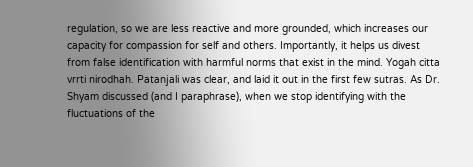regulation, so we are less reactive and more grounded, which increases our capacity for compassion for self and others. Importantly, it helps us divest from false identification with harmful norms that exist in the mind. Yogah citta vrrti nirodhah. Patanjali was clear, and laid it out in the first few sutras. As Dr. Shyam discussed (and I paraphrase), when we stop identifying with the fluctuations of the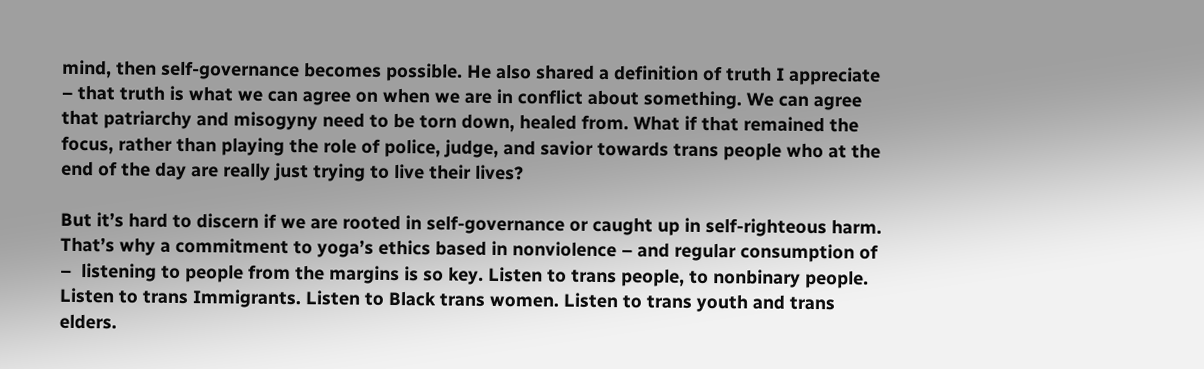mind, then self-governance becomes possible. He also shared a definition of truth I appreciate – that truth is what we can agree on when we are in conflict about something. We can agree that patriarchy and misogyny need to be torn down, healed from. What if that remained the focus, rather than playing the role of police, judge, and savior towards trans people who at the end of the day are really just trying to live their lives?

But it’s hard to discern if we are rooted in self-governance or caught up in self-righteous harm. That’s why a commitment to yoga’s ethics based in nonviolence – and regular consumption of –  listening to people from the margins is so key. Listen to trans people, to nonbinary people. Listen to trans Immigrants. Listen to Black trans women. Listen to trans youth and trans elders.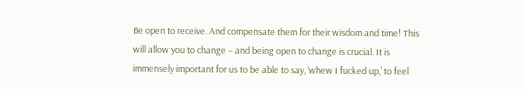Be open to receive. And compensate them for their wisdom and time! This will allow you to change – and being open to change is crucial. It is immensely important for us to be able to say, ‘whew I fucked up,’ to feel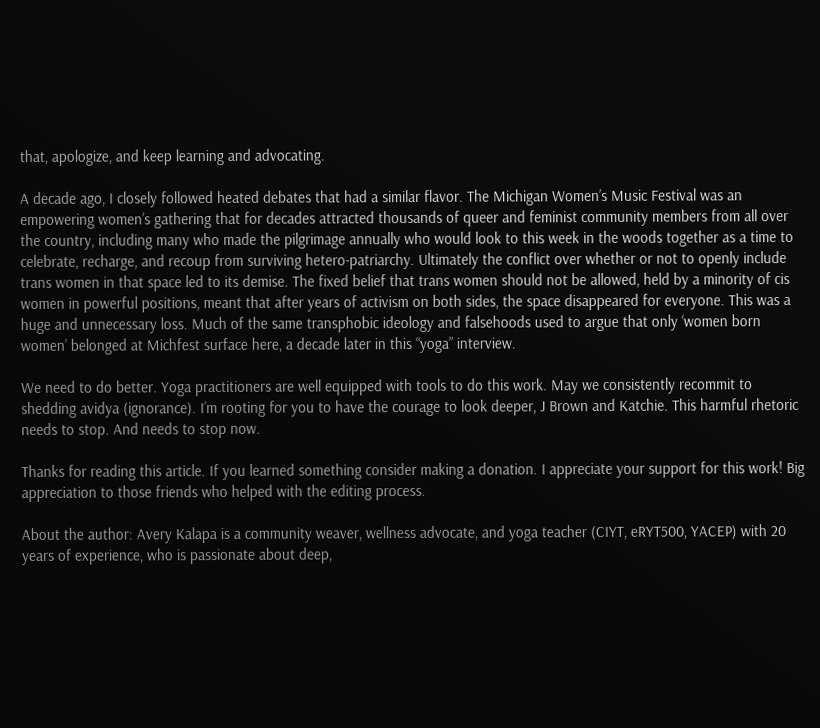that, apologize, and keep learning and advocating.

A decade ago, I closely followed heated debates that had a similar flavor. The Michigan Women’s Music Festival was an empowering women’s gathering that for decades attracted thousands of queer and feminist community members from all over the country, including many who made the pilgrimage annually who would look to this week in the woods together as a time to celebrate, recharge, and recoup from surviving hetero-patriarchy. Ultimately the conflict over whether or not to openly include trans women in that space led to its demise. The fixed belief that trans women should not be allowed, held by a minority of cis women in powerful positions, meant that after years of activism on both sides, the space disappeared for everyone. This was a huge and unnecessary loss. Much of the same transphobic ideology and falsehoods used to argue that only ‘women born women’ belonged at Michfest surface here, a decade later in this “yoga” interview.

We need to do better. Yoga practitioners are well equipped with tools to do this work. May we consistently recommit to shedding avidya (ignorance). I’m rooting for you to have the courage to look deeper, J Brown and Katchie. This harmful rhetoric needs to stop. And needs to stop now.

Thanks for reading this article. If you learned something consider making a donation. I appreciate your support for this work! Big appreciation to those friends who helped with the editing process.

About the author: Avery Kalapa is a community weaver, wellness advocate, and yoga teacher (CIYT, eRYT500, YACEP) with 20 years of experience, who is passionate about deep,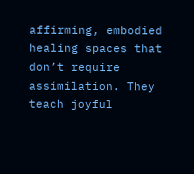affirming, embodied healing spaces that don’t require assimilation. They teach joyful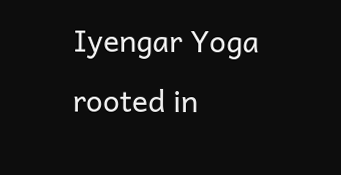Iyengar Yoga rooted in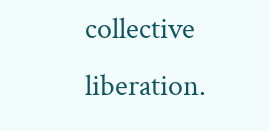collective liberation.